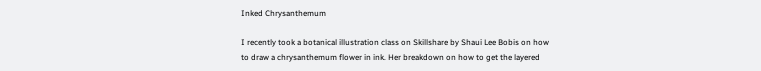Inked Chrysanthemum

I recently took a botanical illustration class on Skillshare by Shaui Lee Bobis on how to draw a chrysanthemum flower in ink. Her breakdown on how to get the layered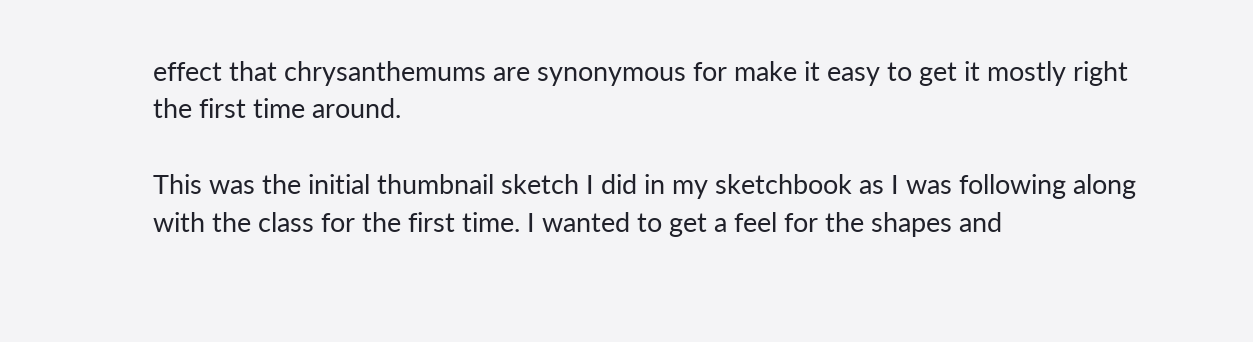effect that chrysanthemums are synonymous for make it easy to get it mostly right the first time around.

This was the initial thumbnail sketch I did in my sketchbook as I was following along with the class for the first time. I wanted to get a feel for the shapes and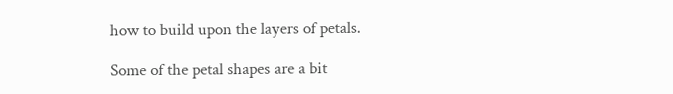how to build upon the layers of petals.

Some of the petal shapes are a bit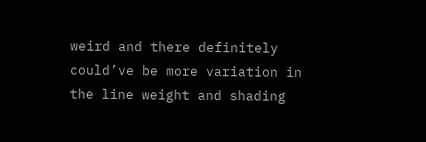weird and there definitely could’ve be more variation in the line weight and shading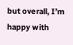but overall, I’m happy with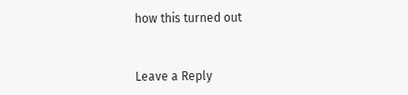how this turned out


Leave a Reply